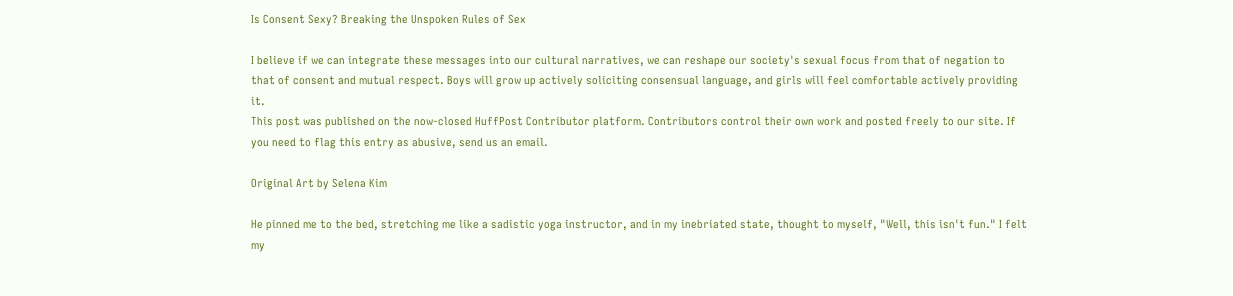Is Consent Sexy? Breaking the Unspoken Rules of Sex

I believe if we can integrate these messages into our cultural narratives, we can reshape our society's sexual focus from that of negation to that of consent and mutual respect. Boys will grow up actively soliciting consensual language, and girls will feel comfortable actively providing it.
This post was published on the now-closed HuffPost Contributor platform. Contributors control their own work and posted freely to our site. If you need to flag this entry as abusive, send us an email.

Original Art by Selena Kim

He pinned me to the bed, stretching me like a sadistic yoga instructor, and in my inebriated state, thought to myself, "Well, this isn't fun." I felt my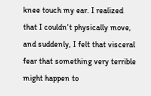knee touch my ear. I realized that I couldn't physically move, and suddenly, I felt that visceral fear that something very terrible might happen to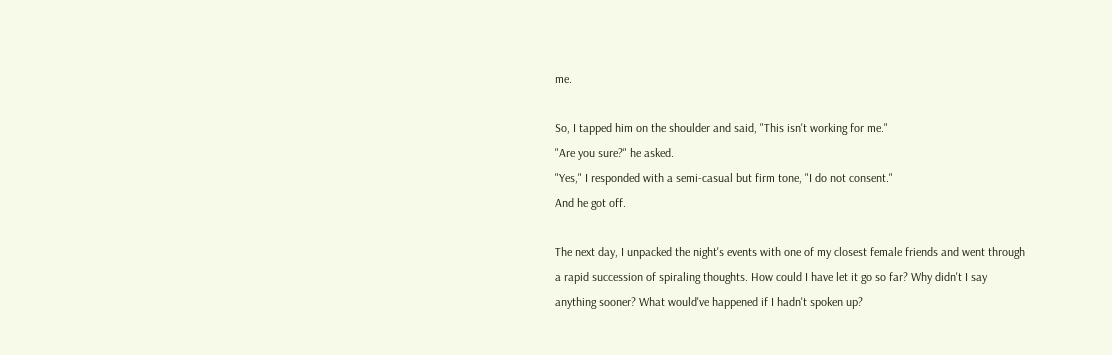me.

So, I tapped him on the shoulder and said, "This isn't working for me."
"Are you sure?" he asked.
"Yes," I responded with a semi-casual but firm tone, "I do not consent."
And he got off.

The next day, I unpacked the night's events with one of my closest female friends and went through a rapid succession of spiraling thoughts. How could I have let it go so far? Why didn't I say anything sooner? What would've happened if I hadn't spoken up?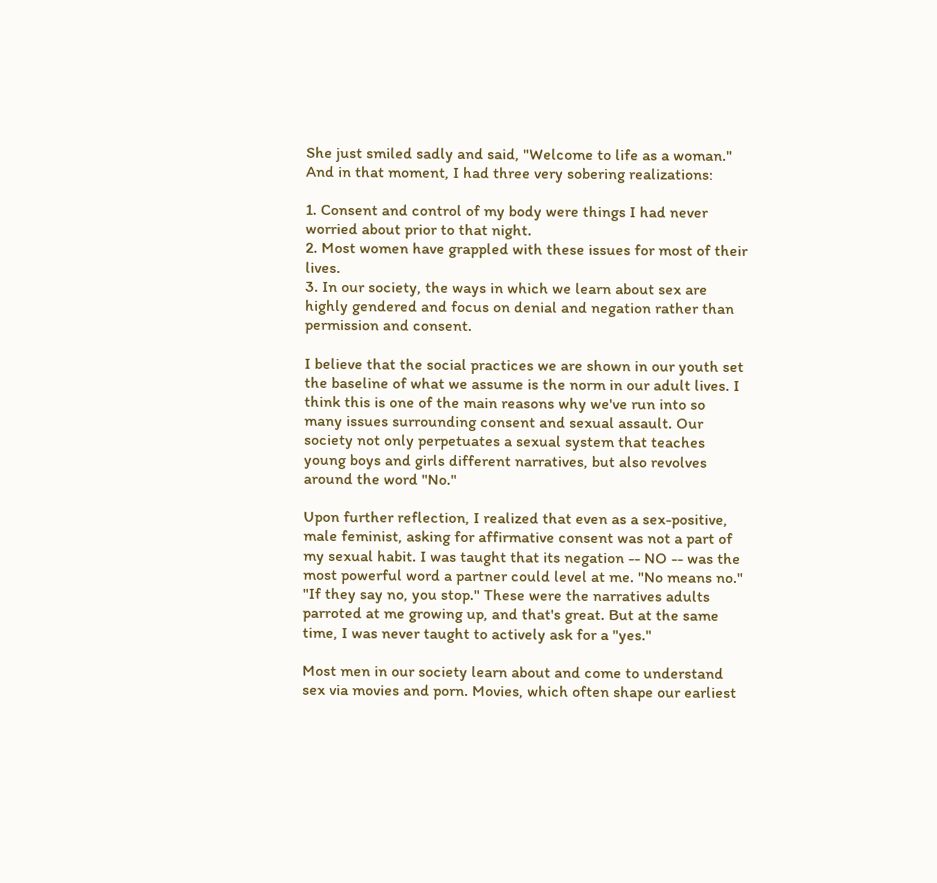She just smiled sadly and said, "Welcome to life as a woman." And in that moment, I had three very sobering realizations:

1. Consent and control of my body were things I had never worried about prior to that night.
2. Most women have grappled with these issues for most of their lives.
3. In our society, the ways in which we learn about sex are highly gendered and focus on denial and negation rather than permission and consent.

I believe that the social practices we are shown in our youth set the baseline of what we assume is the norm in our adult lives. I think this is one of the main reasons why we've run into so many issues surrounding consent and sexual assault. Our society not only perpetuates a sexual system that teaches young boys and girls different narratives, but also revolves around the word "No."

Upon further reflection, I realized that even as a sex-positive, male feminist, asking for affirmative consent was not a part of my sexual habit. I was taught that its negation -- NO -- was the most powerful word a partner could level at me. "No means no." "If they say no, you stop." These were the narratives adults parroted at me growing up, and that's great. But at the same time, I was never taught to actively ask for a "yes."

Most men in our society learn about and come to understand sex via movies and porn. Movies, which often shape our earliest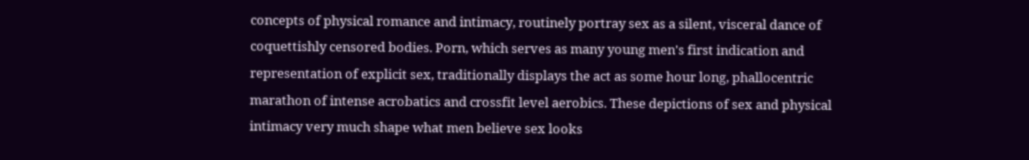concepts of physical romance and intimacy, routinely portray sex as a silent, visceral dance of coquettishly censored bodies. Porn, which serves as many young men's first indication and representation of explicit sex, traditionally displays the act as some hour long, phallocentric marathon of intense acrobatics and crossfit level aerobics. These depictions of sex and physical intimacy very much shape what men believe sex looks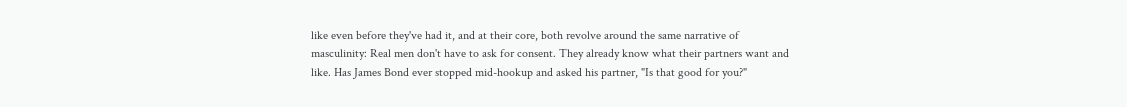like even before they've had it, and at their core, both revolve around the same narrative of masculinity: Real men don't have to ask for consent. They already know what their partners want and like. Has James Bond ever stopped mid-hookup and asked his partner, "Is that good for you?"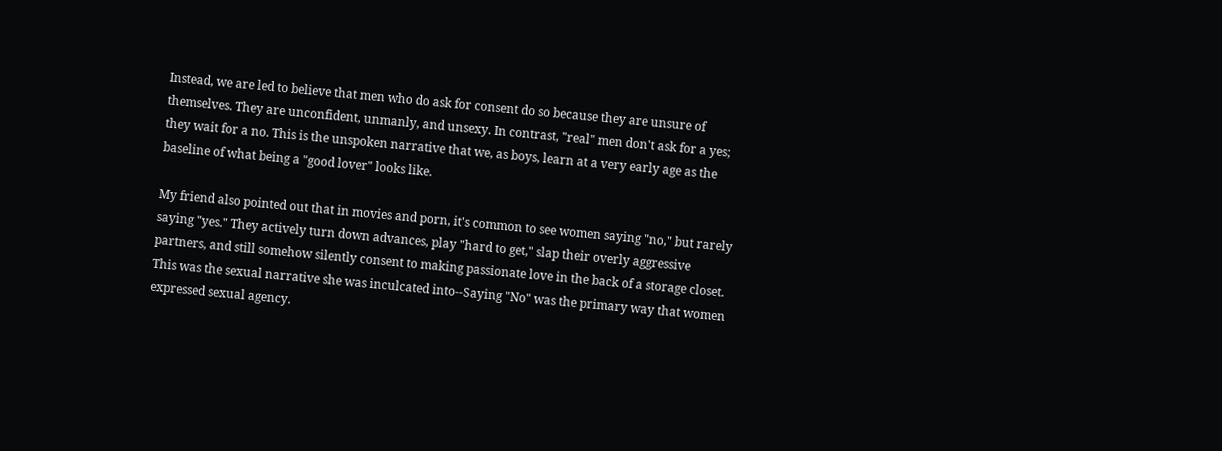Instead, we are led to believe that men who do ask for consent do so because they are unsure of themselves. They are unconfident, unmanly, and unsexy. In contrast, "real" men don't ask for a yes; they wait for a no. This is the unspoken narrative that we, as boys, learn at a very early age as the baseline of what being a "good lover" looks like.

My friend also pointed out that in movies and porn, it's common to see women saying "no," but rarely saying "yes." They actively turn down advances, play "hard to get," slap their overly aggressive partners, and still somehow silently consent to making passionate love in the back of a storage closet. This was the sexual narrative she was inculcated into--Saying "No" was the primary way that women expressed sexual agency.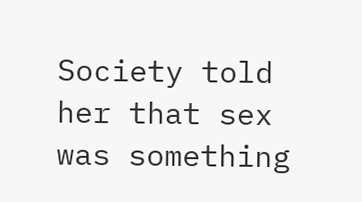Society told her that sex was something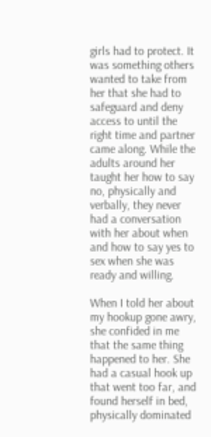girls had to protect. It was something others wanted to take from her that she had to safeguard and deny access to until the right time and partner came along. While the adults around her taught her how to say no, physically and verbally, they never had a conversation with her about when and how to say yes to sex when she was ready and willing.

When I told her about my hookup gone awry, she confided in me that the same thing happened to her. She had a casual hook up that went too far, and found herself in bed, physically dominated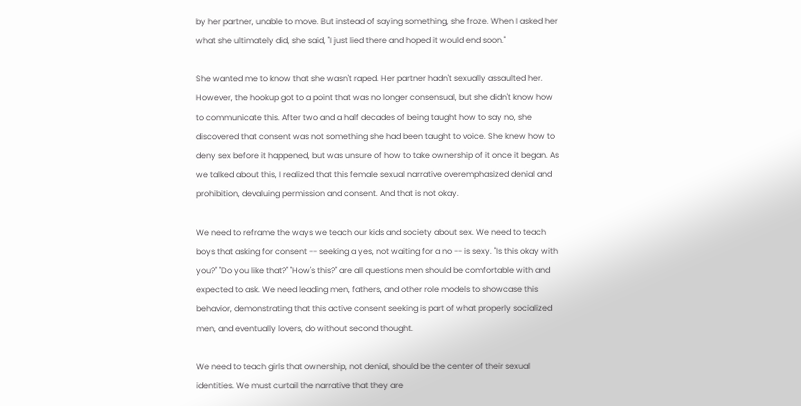by her partner, unable to move. But instead of saying something, she froze. When I asked her what she ultimately did, she said, "I just lied there and hoped it would end soon."

She wanted me to know that she wasn't raped. Her partner hadn't sexually assaulted her. However, the hookup got to a point that was no longer consensual, but she didn't know how to communicate this. After two and a half decades of being taught how to say no, she discovered that consent was not something she had been taught to voice. She knew how to deny sex before it happened, but was unsure of how to take ownership of it once it began. As we talked about this, I realized that this female sexual narrative overemphasized denial and prohibition, devaluing permission and consent. And that is not okay.

We need to reframe the ways we teach our kids and society about sex. We need to teach boys that asking for consent -- seeking a yes, not waiting for a no -- is sexy. "Is this okay with you?" "Do you like that?" "How's this?" are all questions men should be comfortable with and expected to ask. We need leading men, fathers, and other role models to showcase this behavior, demonstrating that this active consent seeking is part of what properly socialized men, and eventually lovers, do without second thought.

We need to teach girls that ownership, not denial, should be the center of their sexual identities. We must curtail the narrative that they are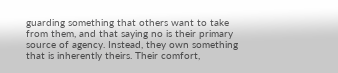guarding something that others want to take from them, and that saying no is their primary source of agency. Instead, they own something that is inherently theirs. Their comfort,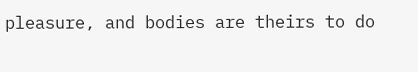pleasure, and bodies are theirs to do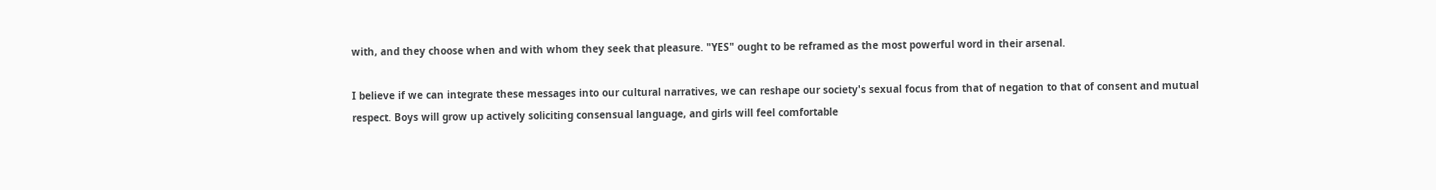with, and they choose when and with whom they seek that pleasure. "YES" ought to be reframed as the most powerful word in their arsenal.

I believe if we can integrate these messages into our cultural narratives, we can reshape our society's sexual focus from that of negation to that of consent and mutual respect. Boys will grow up actively soliciting consensual language, and girls will feel comfortable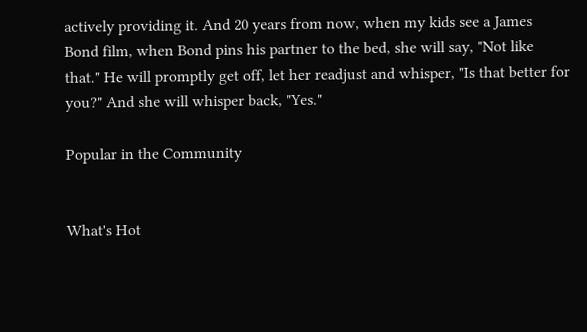actively providing it. And 20 years from now, when my kids see a James Bond film, when Bond pins his partner to the bed, she will say, "Not like that." He will promptly get off, let her readjust and whisper, "Is that better for you?" And she will whisper back, "Yes."

Popular in the Community


What's Hot